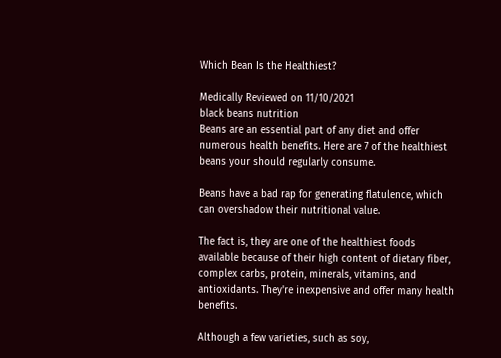Which Bean Is the Healthiest?

Medically Reviewed on 11/10/2021
black beans nutrition
Beans are an essential part of any diet and offer numerous health benefits. Here are 7 of the healthiest beans your should regularly consume.

Beans have a bad rap for generating flatulence, which can overshadow their nutritional value.

The fact is, they are one of the healthiest foods available because of their high content of dietary fiber, complex carbs, protein, minerals, vitamins, and antioxidants. They're inexpensive and offer many health benefits.

Although a few varieties, such as soy,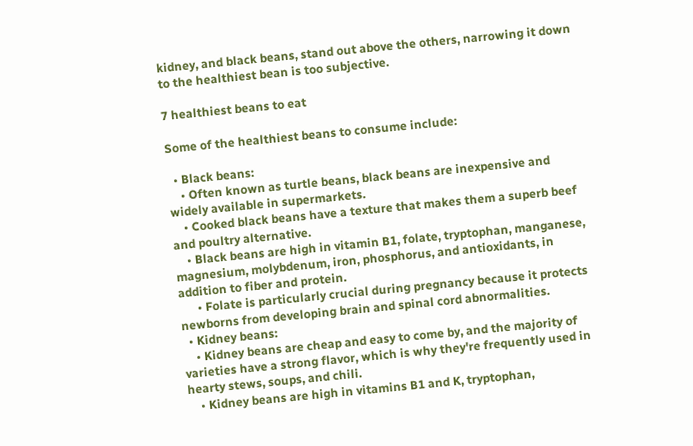kidney, and black beans, stand out above the others, narrowing it down to the healthiest bean is too subjective.

7 healthiest beans to eat

Some of the healthiest beans to consume include:

  • Black beans:
    • Often known as turtle beans, black beans are inexpensive and widely available in supermarkets.
    • Cooked black beans have a texture that makes them a superb beef and poultry alternative.
    • Black beans are high in vitamin B1, folate, tryptophan, manganese, magnesium, molybdenum, iron, phosphorus, and antioxidants, in addition to fiber and protein.
      • Folate is particularly crucial during pregnancy because it protects newborns from developing brain and spinal cord abnormalities.
  • Kidney beans:
    • Kidney beans are cheap and easy to come by, and the majority of varieties have a strong flavor, which is why they're frequently used in hearty stews, soups, and chili.
    • Kidney beans are high in vitamins B1 and K, tryptophan,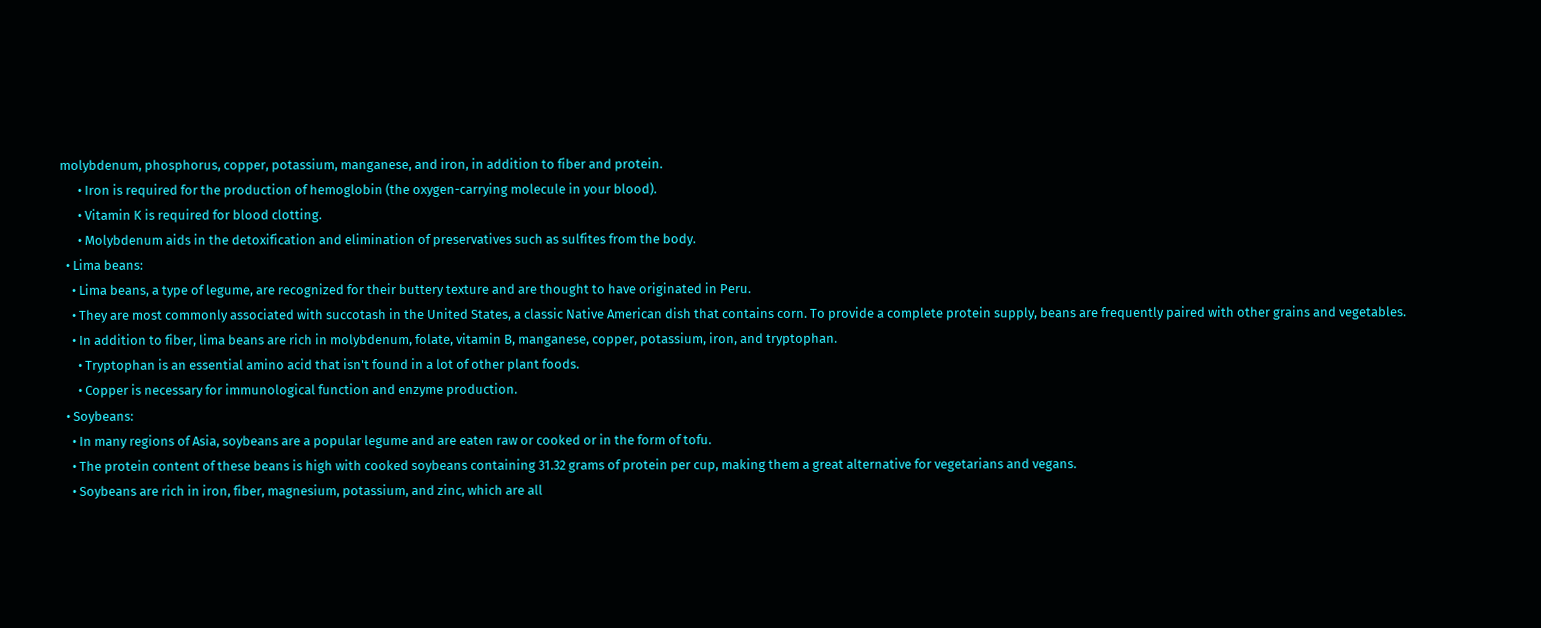molybdenum, phosphorus, copper, potassium, manganese, and iron, in addition to fiber and protein.
      • Iron is required for the production of hemoglobin (the oxygen-carrying molecule in your blood).
      • Vitamin K is required for blood clotting.
      • Molybdenum aids in the detoxification and elimination of preservatives such as sulfites from the body.
  • Lima beans:
    • Lima beans, a type of legume, are recognized for their buttery texture and are thought to have originated in Peru.
    • They are most commonly associated with succotash in the United States, a classic Native American dish that contains corn. To provide a complete protein supply, beans are frequently paired with other grains and vegetables.
    • In addition to fiber, lima beans are rich in molybdenum, folate, vitamin B, manganese, copper, potassium, iron, and tryptophan.
      • Tryptophan is an essential amino acid that isn't found in a lot of other plant foods.
      • Copper is necessary for immunological function and enzyme production.
  • Soybeans:
    • In many regions of Asia, soybeans are a popular legume and are eaten raw or cooked or in the form of tofu.
    • The protein content of these beans is high with cooked soybeans containing 31.32 grams of protein per cup, making them a great alternative for vegetarians and vegans.
    • Soybeans are rich in iron, fiber, magnesium, potassium, and zinc, which are all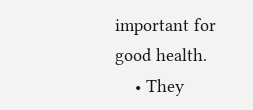important for good health.
    • They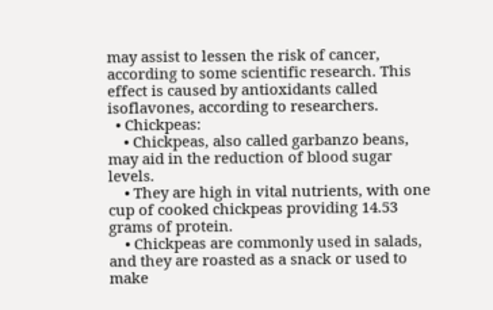may assist to lessen the risk of cancer, according to some scientific research. This effect is caused by antioxidants called isoflavones, according to researchers.
  • Chickpeas:
    • Chickpeas, also called garbanzo beans, may aid in the reduction of blood sugar levels.
    • They are high in vital nutrients, with one cup of cooked chickpeas providing 14.53 grams of protein.
    • Chickpeas are commonly used in salads, and they are roasted as a snack or used to make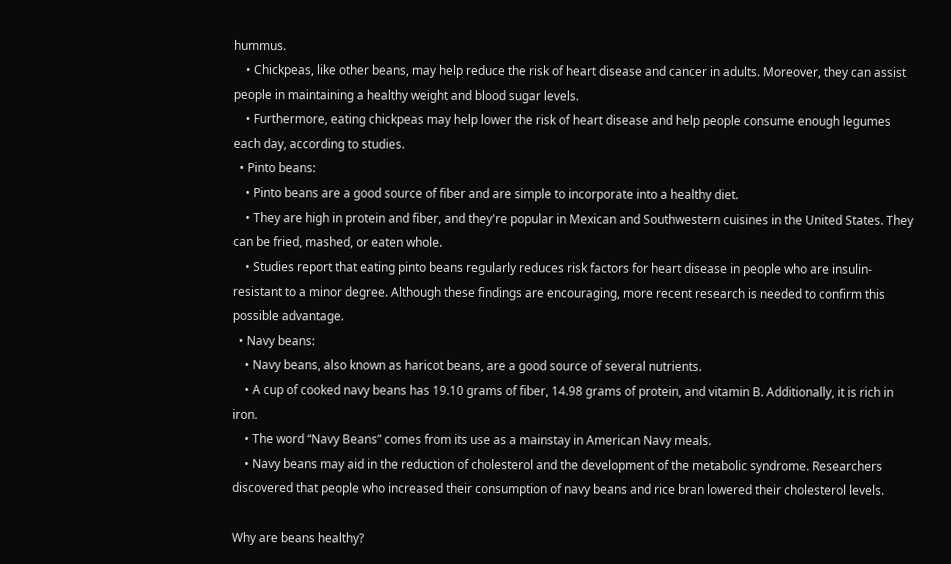hummus.
    • Chickpeas, like other beans, may help reduce the risk of heart disease and cancer in adults. Moreover, they can assist people in maintaining a healthy weight and blood sugar levels.
    • Furthermore, eating chickpeas may help lower the risk of heart disease and help people consume enough legumes each day, according to studies.
  • Pinto beans:
    • Pinto beans are a good source of fiber and are simple to incorporate into a healthy diet.
    • They are high in protein and fiber, and they're popular in Mexican and Southwestern cuisines in the United States. They can be fried, mashed, or eaten whole.
    • Studies report that eating pinto beans regularly reduces risk factors for heart disease in people who are insulin-resistant to a minor degree. Although these findings are encouraging, more recent research is needed to confirm this possible advantage.
  • Navy beans:
    • Navy beans, also known as haricot beans, are a good source of several nutrients.
    • A cup of cooked navy beans has 19.10 grams of fiber, 14.98 grams of protein, and vitamin B. Additionally, it is rich in iron.
    • The word “Navy Beans” comes from its use as a mainstay in American Navy meals.
    • Navy beans may aid in the reduction of cholesterol and the development of the metabolic syndrome. Researchers discovered that people who increased their consumption of navy beans and rice bran lowered their cholesterol levels.

Why are beans healthy?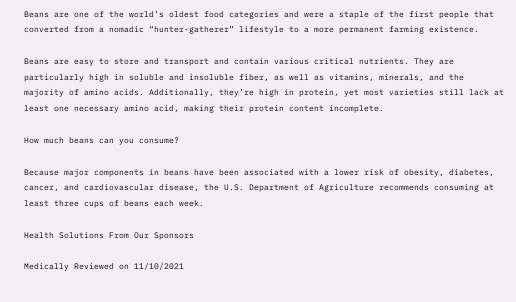Beans are one of the world’s oldest food categories and were a staple of the first people that converted from a nomadic “hunter-gatherer” lifestyle to a more permanent farming existence.

Beans are easy to store and transport and contain various critical nutrients. They are particularly high in soluble and insoluble fiber, as well as vitamins, minerals, and the majority of amino acids. Additionally, they’re high in protein, yet most varieties still lack at least one necessary amino acid, making their protein content incomplete.

How much beans can you consume?

Because major components in beans have been associated with a lower risk of obesity, diabetes, cancer, and cardiovascular disease, the U.S. Department of Agriculture recommends consuming at least three cups of beans each week.

Health Solutions From Our Sponsors

Medically Reviewed on 11/10/2021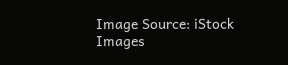Image Source: iStock Images